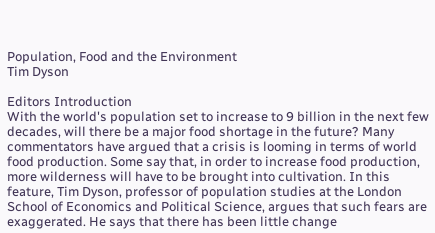Population, Food and the Environment
Tim Dyson

Editors Introduction
With the world's population set to increase to 9 billion in the next few decades, will there be a major food shortage in the future? Many commentators have argued that a crisis is looming in terms of world food production. Some say that, in order to increase food production, more wilderness will have to be brought into cultivation. In this feature, Tim Dyson, professor of population studies at the London School of Economics and Political Science, argues that such fears are exaggerated. He says that there has been little change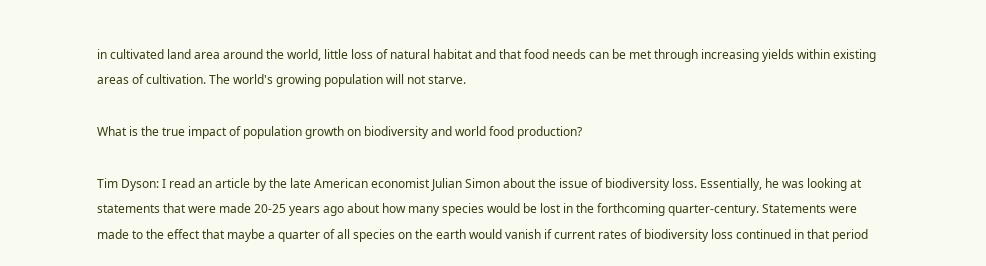in cultivated land area around the world, little loss of natural habitat and that food needs can be met through increasing yields within existing areas of cultivation. The world's growing population will not starve.

What is the true impact of population growth on biodiversity and world food production?

Tim Dyson: I read an article by the late American economist Julian Simon about the issue of biodiversity loss. Essentially, he was looking at statements that were made 20-25 years ago about how many species would be lost in the forthcoming quarter-century. Statements were made to the effect that maybe a quarter of all species on the earth would vanish if current rates of biodiversity loss continued in that period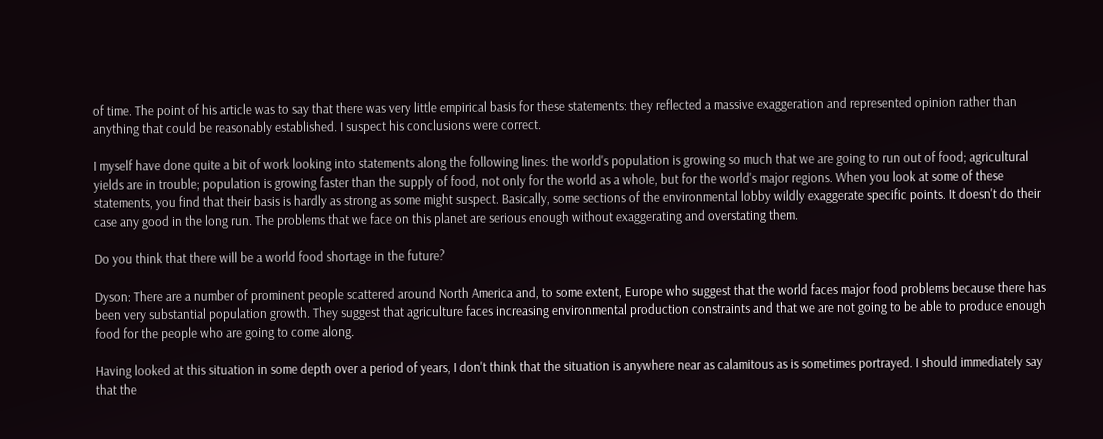of time. The point of his article was to say that there was very little empirical basis for these statements: they reflected a massive exaggeration and represented opinion rather than anything that could be reasonably established. I suspect his conclusions were correct.

I myself have done quite a bit of work looking into statements along the following lines: the world's population is growing so much that we are going to run out of food; agricultural yields are in trouble; population is growing faster than the supply of food, not only for the world as a whole, but for the world's major regions. When you look at some of these statements, you find that their basis is hardly as strong as some might suspect. Basically, some sections of the environmental lobby wildly exaggerate specific points. It doesn't do their case any good in the long run. The problems that we face on this planet are serious enough without exaggerating and overstating them.

Do you think that there will be a world food shortage in the future?

Dyson: There are a number of prominent people scattered around North America and, to some extent, Europe who suggest that the world faces major food problems because there has been very substantial population growth. They suggest that agriculture faces increasing environmental production constraints and that we are not going to be able to produce enough food for the people who are going to come along.

Having looked at this situation in some depth over a period of years, I don't think that the situation is anywhere near as calamitous as is sometimes portrayed. I should immediately say that the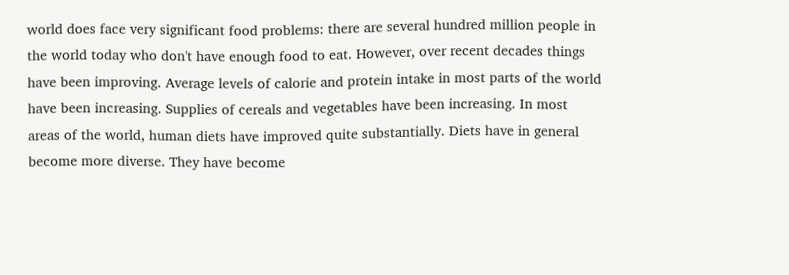world does face very significant food problems: there are several hundred million people in the world today who don't have enough food to eat. However, over recent decades things have been improving. Average levels of calorie and protein intake in most parts of the world have been increasing. Supplies of cereals and vegetables have been increasing. In most areas of the world, human diets have improved quite substantially. Diets have in general become more diverse. They have become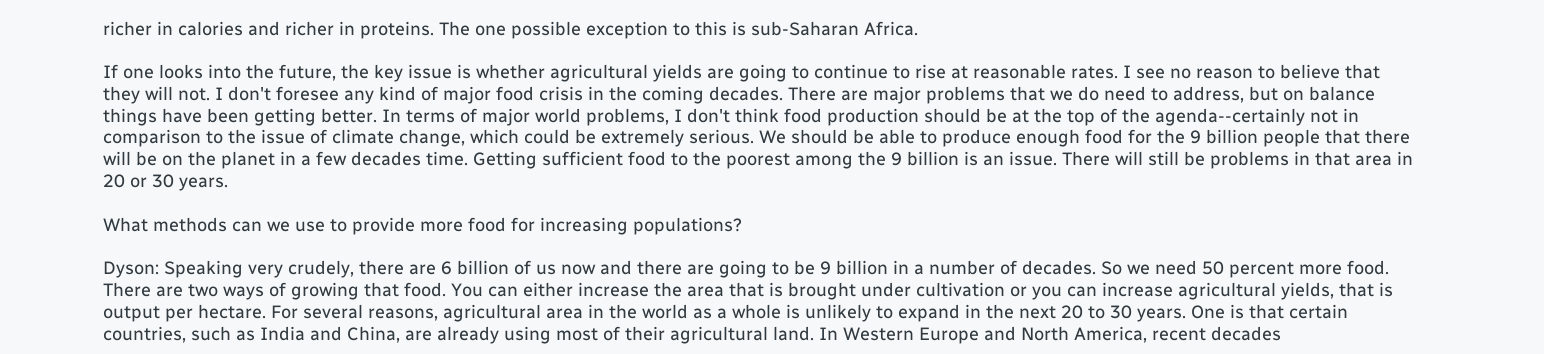richer in calories and richer in proteins. The one possible exception to this is sub-Saharan Africa.

If one looks into the future, the key issue is whether agricultural yields are going to continue to rise at reasonable rates. I see no reason to believe that they will not. I don't foresee any kind of major food crisis in the coming decades. There are major problems that we do need to address, but on balance things have been getting better. In terms of major world problems, I don't think food production should be at the top of the agenda--certainly not in comparison to the issue of climate change, which could be extremely serious. We should be able to produce enough food for the 9 billion people that there will be on the planet in a few decades time. Getting sufficient food to the poorest among the 9 billion is an issue. There will still be problems in that area in 20 or 30 years.

What methods can we use to provide more food for increasing populations?

Dyson: Speaking very crudely, there are 6 billion of us now and there are going to be 9 billion in a number of decades. So we need 50 percent more food. There are two ways of growing that food. You can either increase the area that is brought under cultivation or you can increase agricultural yields, that is output per hectare. For several reasons, agricultural area in the world as a whole is unlikely to expand in the next 20 to 30 years. One is that certain countries, such as India and China, are already using most of their agricultural land. In Western Europe and North America, recent decades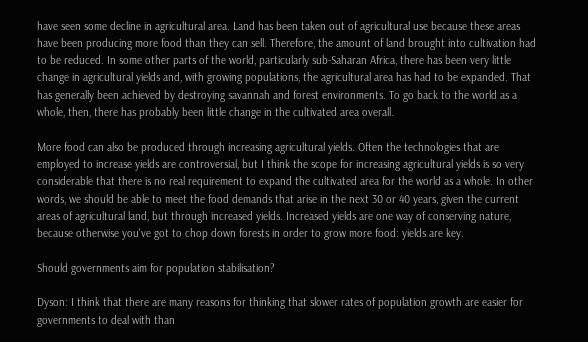have seen some decline in agricultural area. Land has been taken out of agricultural use because these areas have been producing more food than they can sell. Therefore, the amount of land brought into cultivation had to be reduced. In some other parts of the world, particularly sub-Saharan Africa, there has been very little change in agricultural yields and, with growing populations, the agricultural area has had to be expanded. That has generally been achieved by destroying savannah and forest environments. To go back to the world as a whole, then, there has probably been little change in the cultivated area overall.

More food can also be produced through increasing agricultural yields. Often the technologies that are employed to increase yields are controversial, but I think the scope for increasing agricultural yields is so very considerable that there is no real requirement to expand the cultivated area for the world as a whole. In other words, we should be able to meet the food demands that arise in the next 30 or 40 years, given the current areas of agricultural land, but through increased yields. Increased yields are one way of conserving nature, because otherwise you've got to chop down forests in order to grow more food: yields are key.

Should governments aim for population stabilisation?

Dyson: I think that there are many reasons for thinking that slower rates of population growth are easier for governments to deal with than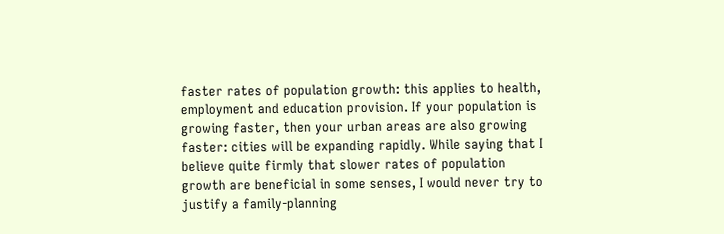faster rates of population growth: this applies to health, employment and education provision. If your population is growing faster, then your urban areas are also growing faster: cities will be expanding rapidly. While saying that I believe quite firmly that slower rates of population growth are beneficial in some senses, I would never try to justify a family-planning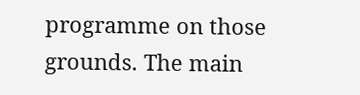programme on those grounds. The main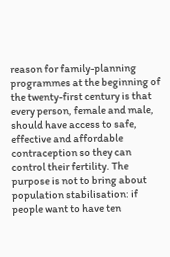reason for family-planning programmes at the beginning of the twenty-first century is that every person, female and male, should have access to safe, effective and affordable contraception so they can control their fertility. The purpose is not to bring about population stabilisation: if people want to have ten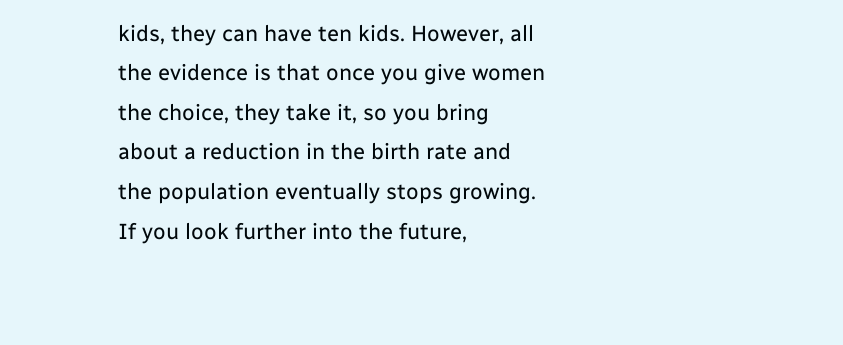kids, they can have ten kids. However, all the evidence is that once you give women the choice, they take it, so you bring about a reduction in the birth rate and the population eventually stops growing. If you look further into the future,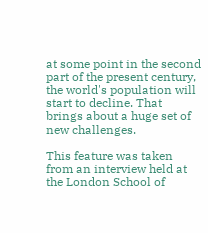at some point in the second part of the present century, the world's population will start to decline. That brings about a huge set of new challenges.

This feature was taken from an interview held at the London School of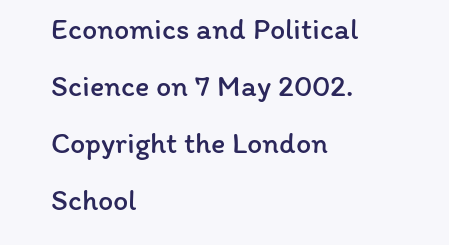Economics and Political Science on 7 May 2002. Copyright the London School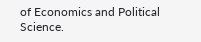of Economics and Political Science.